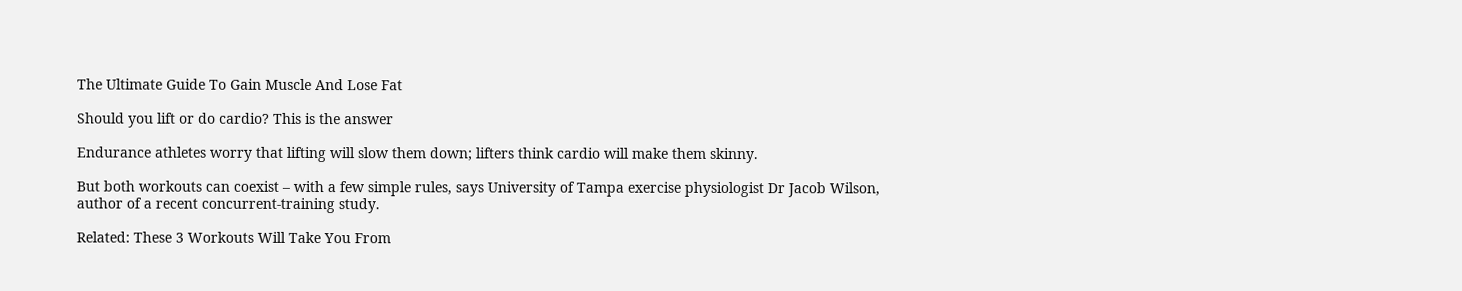The Ultimate Guide To Gain Muscle And Lose Fat

Should you lift or do cardio? This is the answer

Endurance athletes worry that lifting will slow them down; lifters think cardio will make them skinny.

But both workouts can coexist – with a few simple rules, says University of Tampa exercise physiologist Dr Jacob Wilson, author of a recent concurrent-training study.

Related: These 3 Workouts Will Take You From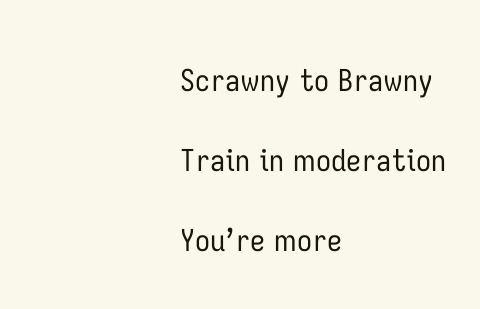Scrawny to Brawny

Train in moderation

You’re more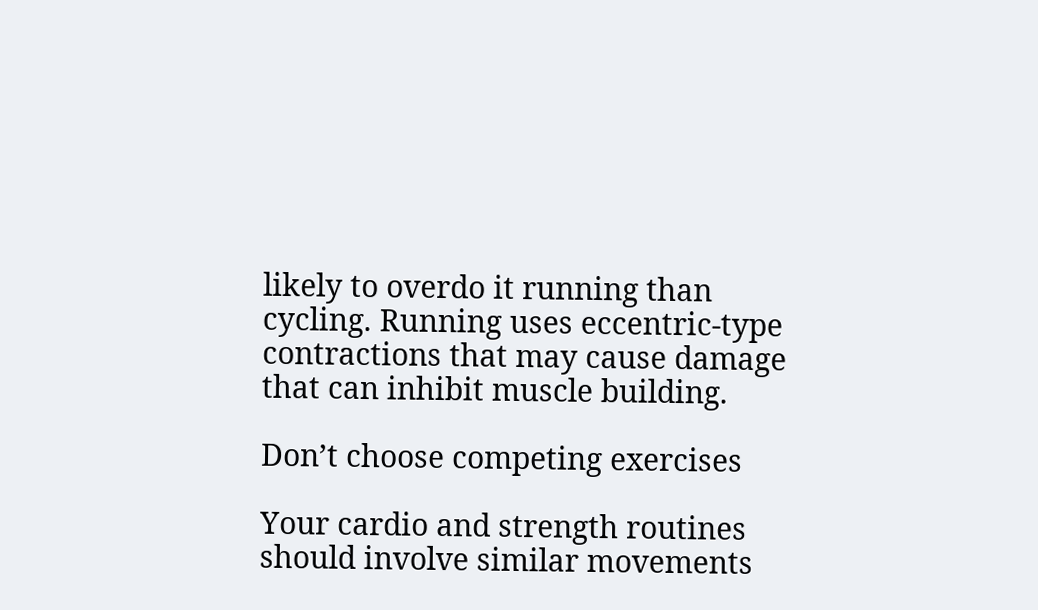likely to overdo it running than cycling. Running uses eccentric-type contractions that may cause damage that can inhibit muscle building.

Don’t choose competing exercises

Your cardio and strength routines should involve similar movements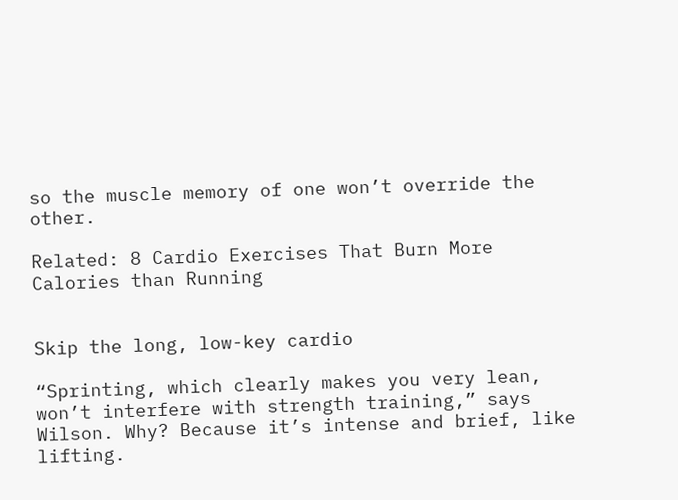so the muscle memory of one won’t override the other.

Related: 8 Cardio Exercises That Burn More Calories than Running


Skip the long, low-key cardio

“Sprinting, which clearly makes you very lean, won’t interfere with strength training,” says Wilson. Why? Because it’s intense and brief, like lifting.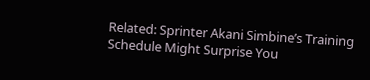Related: Sprinter Akani Simbine’s Training Schedule Might Surprise You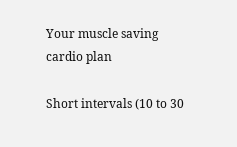Your muscle saving cardio plan

Short intervals (10 to 30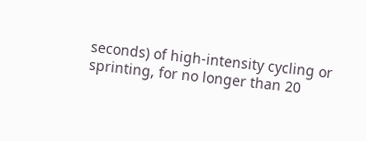seconds) of high-intensity cycling or sprinting, for no longer than 20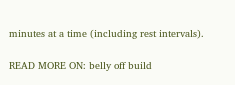minutes at a time (including rest intervals).

READ MORE ON: belly off build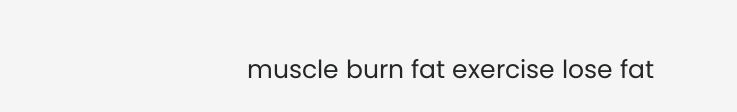muscle burn fat exercise lose fat